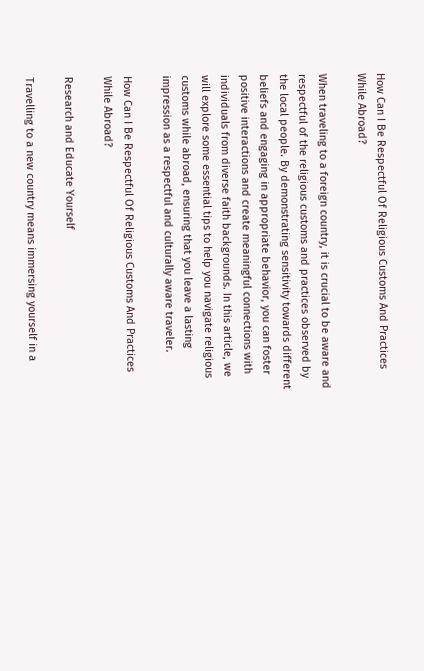How Can I Be Respectful Of Religious Customs And Practices While Abroad?

When traveling to a foreign country, it is crucial to be aware and respectful of the religious customs and practices observed by the local people. By demonstrating sensitivity towards different beliefs and engaging in appropriate behavior, you can foster positive interactions and create meaningful connections with individuals from diverse faith backgrounds. In this article, we will explore some essential tips to help you navigate religious customs while abroad, ensuring that you leave a lasting impression as a respectful and culturally aware traveler.

How Can I Be Respectful Of Religious Customs And Practices While Abroad?

Research and Educate Yourself

Travelling to a new country means immersing yourself in a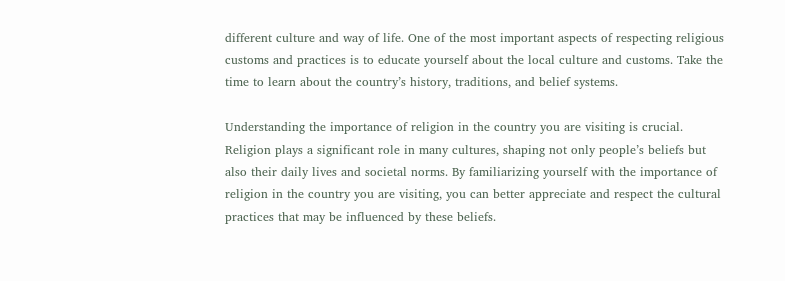different culture and way of life. One of the most important aspects of respecting religious customs and practices is to educate yourself about the local culture and customs. Take the time to learn about the country’s history, traditions, and belief systems.

Understanding the importance of religion in the country you are visiting is crucial. Religion plays a significant role in many cultures, shaping not only people’s beliefs but also their daily lives and societal norms. By familiarizing yourself with the importance of religion in the country you are visiting, you can better appreciate and respect the cultural practices that may be influenced by these beliefs.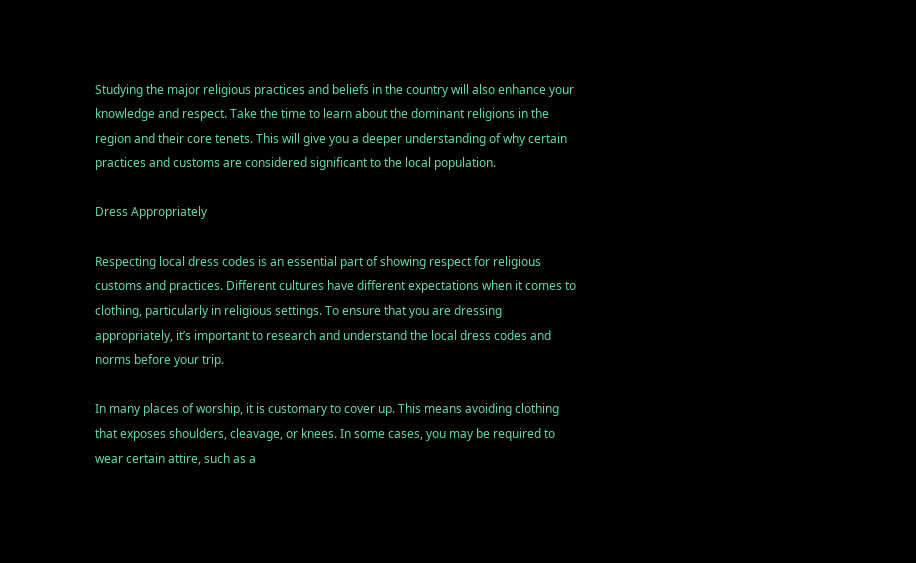Studying the major religious practices and beliefs in the country will also enhance your knowledge and respect. Take the time to learn about the dominant religions in the region and their core tenets. This will give you a deeper understanding of why certain practices and customs are considered significant to the local population.

Dress Appropriately

Respecting local dress codes is an essential part of showing respect for religious customs and practices. Different cultures have different expectations when it comes to clothing, particularly in religious settings. To ensure that you are dressing appropriately, it’s important to research and understand the local dress codes and norms before your trip.

In many places of worship, it is customary to cover up. This means avoiding clothing that exposes shoulders, cleavage, or knees. In some cases, you may be required to wear certain attire, such as a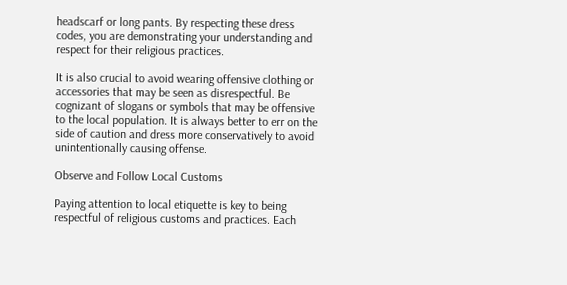headscarf or long pants. By respecting these dress codes, you are demonstrating your understanding and respect for their religious practices.

It is also crucial to avoid wearing offensive clothing or accessories that may be seen as disrespectful. Be cognizant of slogans or symbols that may be offensive to the local population. It is always better to err on the side of caution and dress more conservatively to avoid unintentionally causing offense.

Observe and Follow Local Customs

Paying attention to local etiquette is key to being respectful of religious customs and practices. Each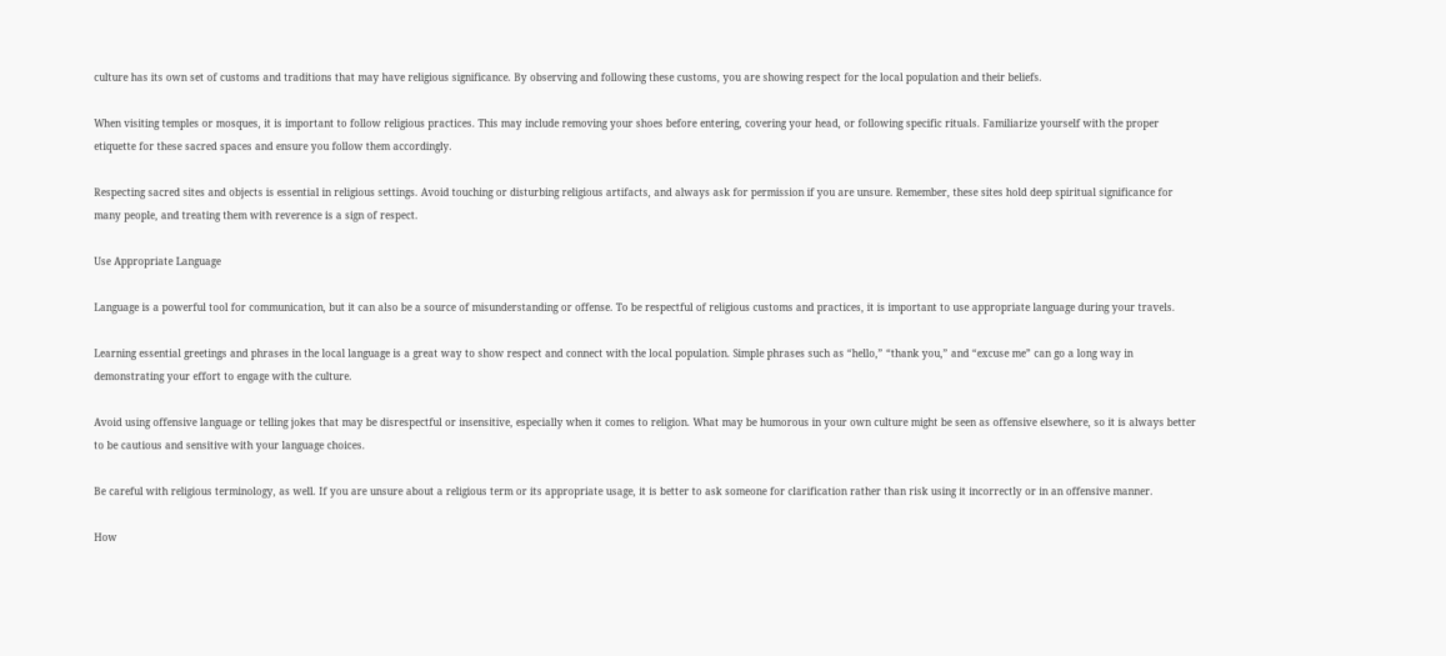culture has its own set of customs and traditions that may have religious significance. By observing and following these customs, you are showing respect for the local population and their beliefs.

When visiting temples or mosques, it is important to follow religious practices. This may include removing your shoes before entering, covering your head, or following specific rituals. Familiarize yourself with the proper etiquette for these sacred spaces and ensure you follow them accordingly.

Respecting sacred sites and objects is essential in religious settings. Avoid touching or disturbing religious artifacts, and always ask for permission if you are unsure. Remember, these sites hold deep spiritual significance for many people, and treating them with reverence is a sign of respect.

Use Appropriate Language

Language is a powerful tool for communication, but it can also be a source of misunderstanding or offense. To be respectful of religious customs and practices, it is important to use appropriate language during your travels.

Learning essential greetings and phrases in the local language is a great way to show respect and connect with the local population. Simple phrases such as “hello,” “thank you,” and “excuse me” can go a long way in demonstrating your effort to engage with the culture.

Avoid using offensive language or telling jokes that may be disrespectful or insensitive, especially when it comes to religion. What may be humorous in your own culture might be seen as offensive elsewhere, so it is always better to be cautious and sensitive with your language choices.

Be careful with religious terminology, as well. If you are unsure about a religious term or its appropriate usage, it is better to ask someone for clarification rather than risk using it incorrectly or in an offensive manner.

How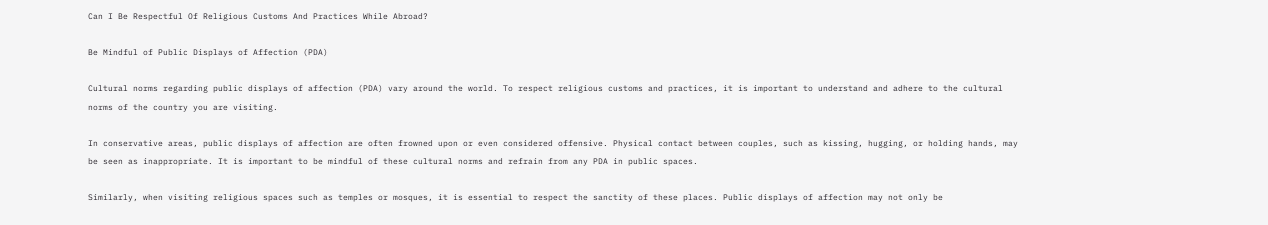Can I Be Respectful Of Religious Customs And Practices While Abroad?

Be Mindful of Public Displays of Affection (PDA)

Cultural norms regarding public displays of affection (PDA) vary around the world. To respect religious customs and practices, it is important to understand and adhere to the cultural norms of the country you are visiting.

In conservative areas, public displays of affection are often frowned upon or even considered offensive. Physical contact between couples, such as kissing, hugging, or holding hands, may be seen as inappropriate. It is important to be mindful of these cultural norms and refrain from any PDA in public spaces.

Similarly, when visiting religious spaces such as temples or mosques, it is essential to respect the sanctity of these places. Public displays of affection may not only be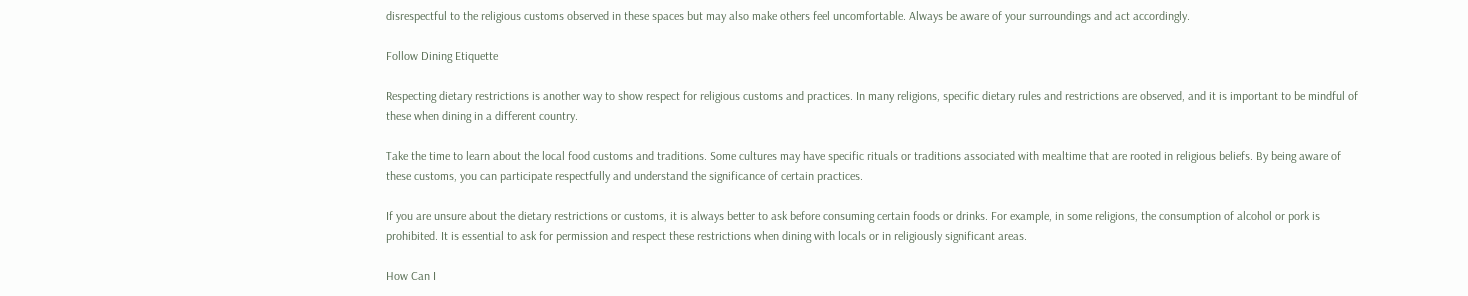disrespectful to the religious customs observed in these spaces but may also make others feel uncomfortable. Always be aware of your surroundings and act accordingly.

Follow Dining Etiquette

Respecting dietary restrictions is another way to show respect for religious customs and practices. In many religions, specific dietary rules and restrictions are observed, and it is important to be mindful of these when dining in a different country.

Take the time to learn about the local food customs and traditions. Some cultures may have specific rituals or traditions associated with mealtime that are rooted in religious beliefs. By being aware of these customs, you can participate respectfully and understand the significance of certain practices.

If you are unsure about the dietary restrictions or customs, it is always better to ask before consuming certain foods or drinks. For example, in some religions, the consumption of alcohol or pork is prohibited. It is essential to ask for permission and respect these restrictions when dining with locals or in religiously significant areas.

How Can I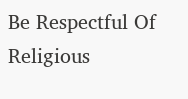Be Respectful Of Religious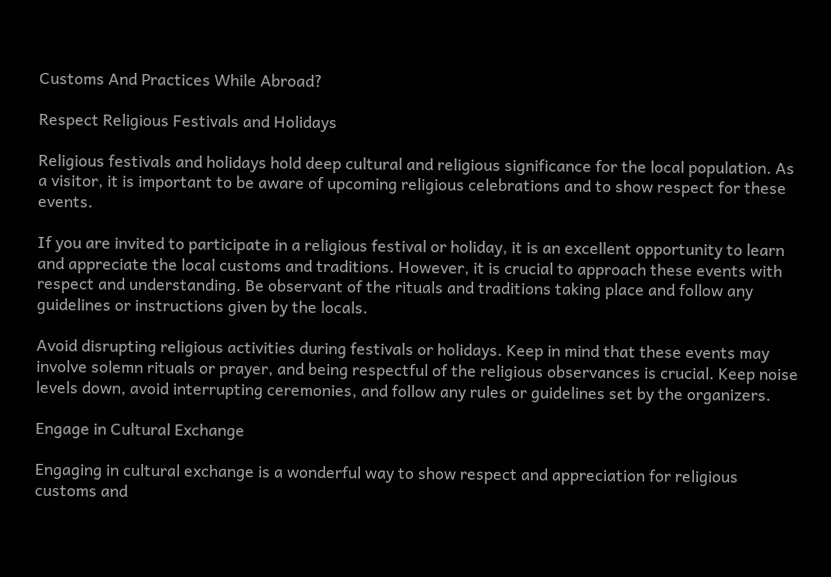Customs And Practices While Abroad?

Respect Religious Festivals and Holidays

Religious festivals and holidays hold deep cultural and religious significance for the local population. As a visitor, it is important to be aware of upcoming religious celebrations and to show respect for these events.

If you are invited to participate in a religious festival or holiday, it is an excellent opportunity to learn and appreciate the local customs and traditions. However, it is crucial to approach these events with respect and understanding. Be observant of the rituals and traditions taking place and follow any guidelines or instructions given by the locals.

Avoid disrupting religious activities during festivals or holidays. Keep in mind that these events may involve solemn rituals or prayer, and being respectful of the religious observances is crucial. Keep noise levels down, avoid interrupting ceremonies, and follow any rules or guidelines set by the organizers.

Engage in Cultural Exchange

Engaging in cultural exchange is a wonderful way to show respect and appreciation for religious customs and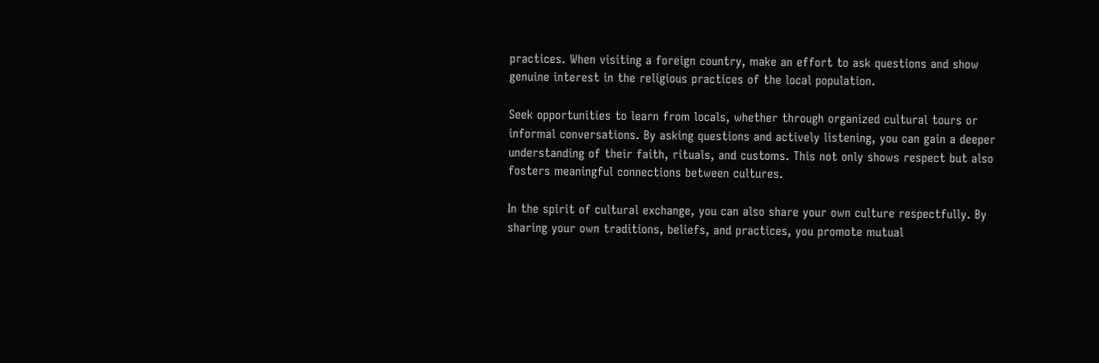practices. When visiting a foreign country, make an effort to ask questions and show genuine interest in the religious practices of the local population.

Seek opportunities to learn from locals, whether through organized cultural tours or informal conversations. By asking questions and actively listening, you can gain a deeper understanding of their faith, rituals, and customs. This not only shows respect but also fosters meaningful connections between cultures.

In the spirit of cultural exchange, you can also share your own culture respectfully. By sharing your own traditions, beliefs, and practices, you promote mutual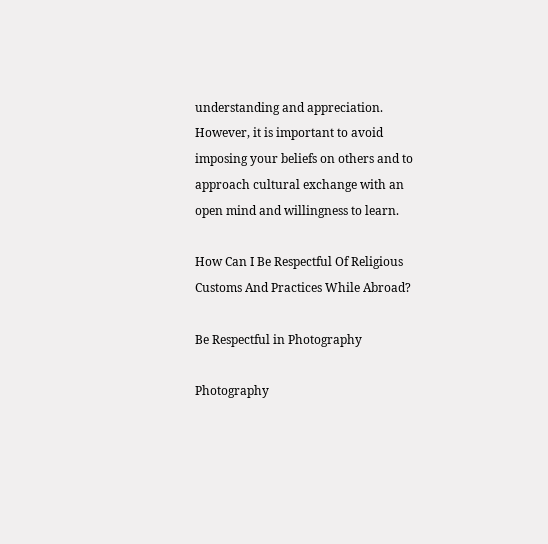understanding and appreciation. However, it is important to avoid imposing your beliefs on others and to approach cultural exchange with an open mind and willingness to learn.

How Can I Be Respectful Of Religious Customs And Practices While Abroad?

Be Respectful in Photography

Photography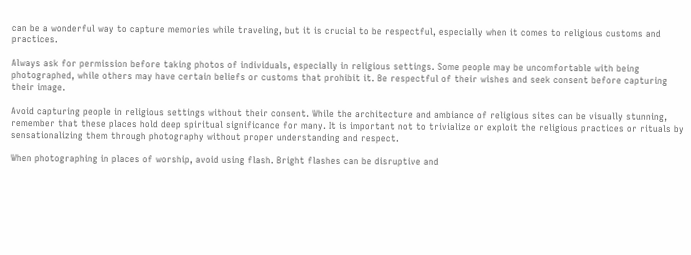can be a wonderful way to capture memories while traveling, but it is crucial to be respectful, especially when it comes to religious customs and practices.

Always ask for permission before taking photos of individuals, especially in religious settings. Some people may be uncomfortable with being photographed, while others may have certain beliefs or customs that prohibit it. Be respectful of their wishes and seek consent before capturing their image.

Avoid capturing people in religious settings without their consent. While the architecture and ambiance of religious sites can be visually stunning, remember that these places hold deep spiritual significance for many. It is important not to trivialize or exploit the religious practices or rituals by sensationalizing them through photography without proper understanding and respect.

When photographing in places of worship, avoid using flash. Bright flashes can be disruptive and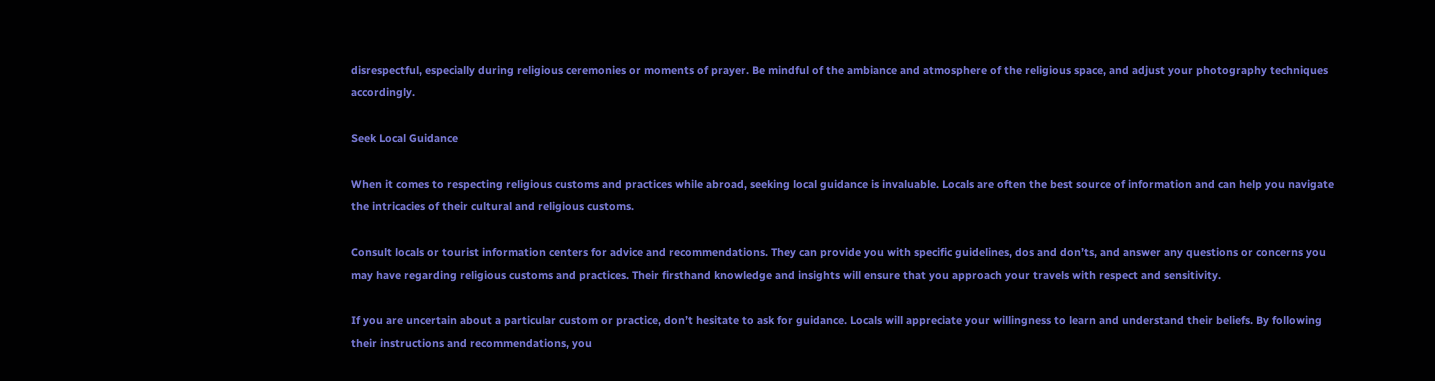disrespectful, especially during religious ceremonies or moments of prayer. Be mindful of the ambiance and atmosphere of the religious space, and adjust your photography techniques accordingly.

Seek Local Guidance

When it comes to respecting religious customs and practices while abroad, seeking local guidance is invaluable. Locals are often the best source of information and can help you navigate the intricacies of their cultural and religious customs.

Consult locals or tourist information centers for advice and recommendations. They can provide you with specific guidelines, dos and don’ts, and answer any questions or concerns you may have regarding religious customs and practices. Their firsthand knowledge and insights will ensure that you approach your travels with respect and sensitivity.

If you are uncertain about a particular custom or practice, don’t hesitate to ask for guidance. Locals will appreciate your willingness to learn and understand their beliefs. By following their instructions and recommendations, you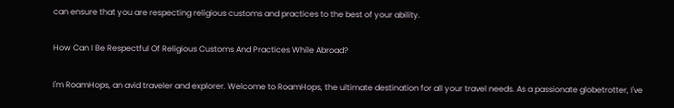can ensure that you are respecting religious customs and practices to the best of your ability.

How Can I Be Respectful Of Religious Customs And Practices While Abroad?

I'm RoamHops, an avid traveler and explorer. Welcome to RoamHops, the ultimate destination for all your travel needs. As a passionate globetrotter, I've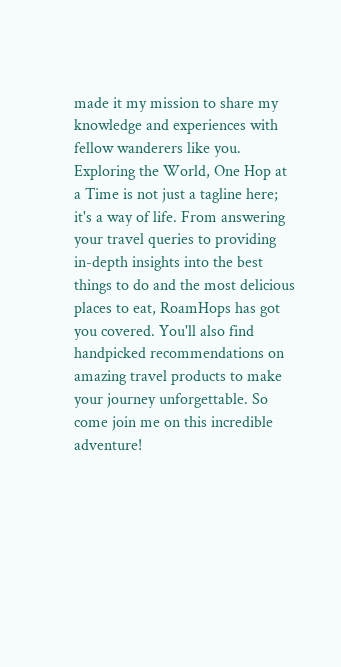made it my mission to share my knowledge and experiences with fellow wanderers like you. Exploring the World, One Hop at a Time is not just a tagline here; it's a way of life. From answering your travel queries to providing in-depth insights into the best things to do and the most delicious places to eat, RoamHops has got you covered. You'll also find handpicked recommendations on amazing travel products to make your journey unforgettable. So come join me on this incredible adventure!